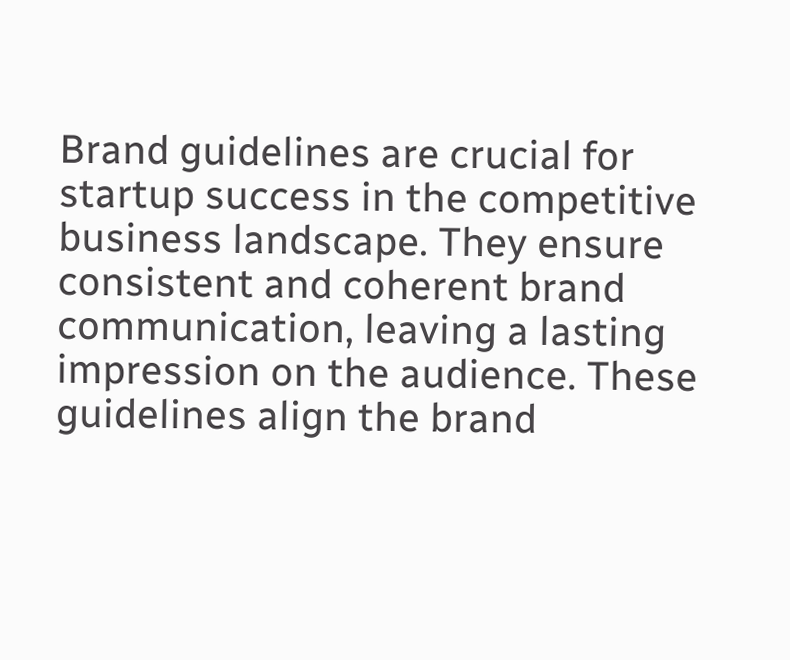Brand guidelines are crucial for startup success in the competitive business landscape. They ensure consistent and coherent brand communication, leaving a lasting impression on the audience. These guidelines align the brand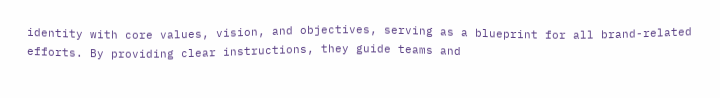identity with core values, vision, and objectives, serving as a blueprint for all brand-related efforts. By providing clear instructions, they guide teams and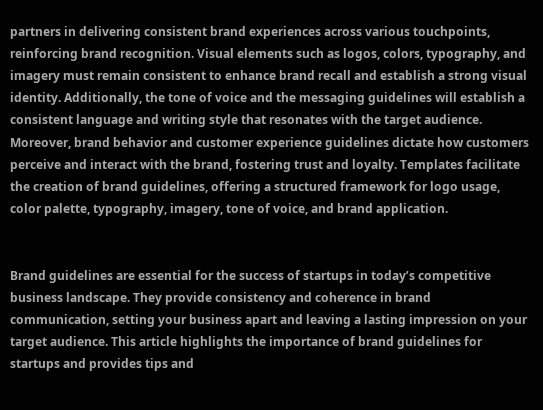partners in delivering consistent brand experiences across various touchpoints, reinforcing brand recognition. Visual elements such as logos, colors, typography, and imagery must remain consistent to enhance brand recall and establish a strong visual identity. Additionally, the tone of voice and the messaging guidelines will establish a consistent language and writing style that resonates with the target audience. Moreover, brand behavior and customer experience guidelines dictate how customers perceive and interact with the brand, fostering trust and loyalty. Templates facilitate the creation of brand guidelines, offering a structured framework for logo usage, color palette, typography, imagery, tone of voice, and brand application.


Brand guidelines are essential for the success of startups in today’s competitive business landscape. They provide consistency and coherence in brand communication, setting your business apart and leaving a lasting impression on your target audience. This article highlights the importance of brand guidelines for startups and provides tips and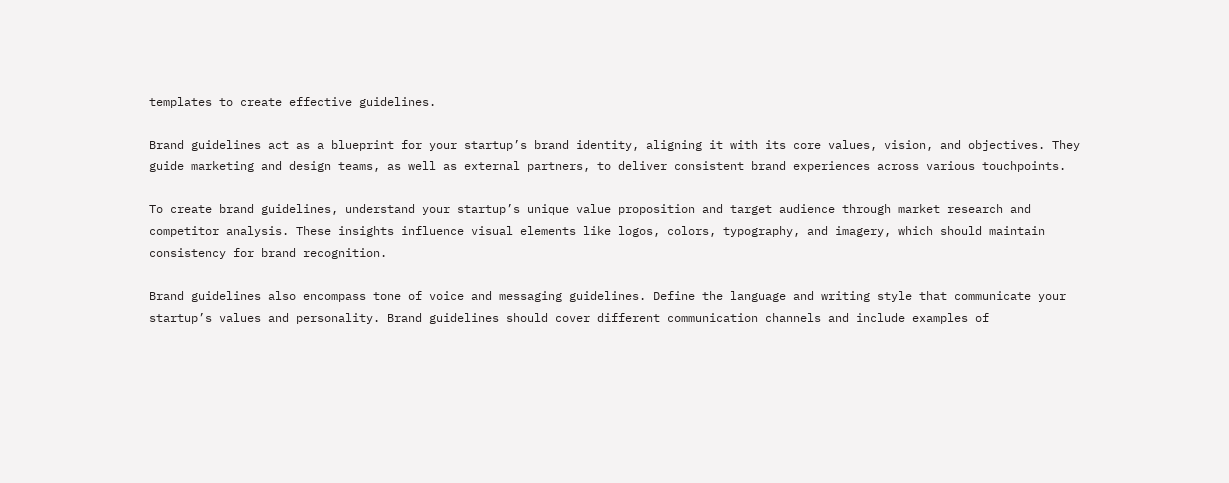templates to create effective guidelines.

Brand guidelines act as a blueprint for your startup’s brand identity, aligning it with its core values, vision, and objectives. They guide marketing and design teams, as well as external partners, to deliver consistent brand experiences across various touchpoints.

To create brand guidelines, understand your startup’s unique value proposition and target audience through market research and competitor analysis. These insights influence visual elements like logos, colors, typography, and imagery, which should maintain consistency for brand recognition.

Brand guidelines also encompass tone of voice and messaging guidelines. Define the language and writing style that communicate your startup’s values and personality. Brand guidelines should cover different communication channels and include examples of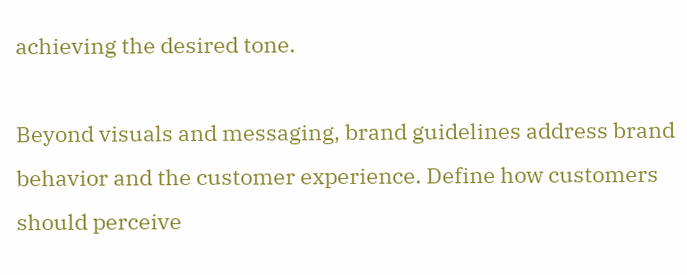achieving the desired tone.

Beyond visuals and messaging, brand guidelines address brand behavior and the customer experience. Define how customers should perceive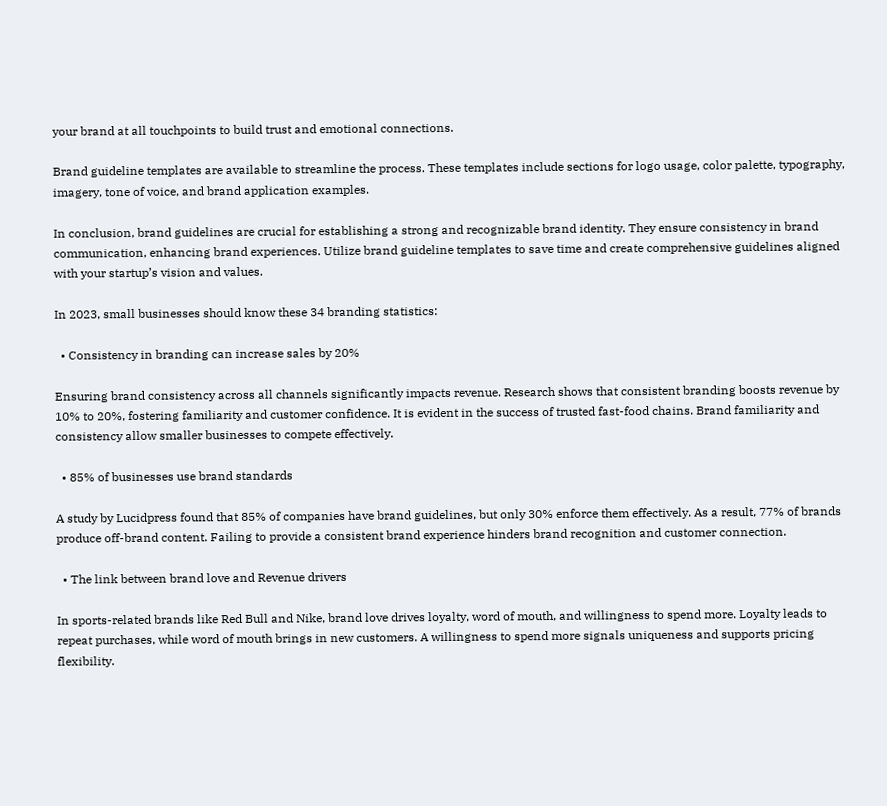your brand at all touchpoints to build trust and emotional connections.

Brand guideline templates are available to streamline the process. These templates include sections for logo usage, color palette, typography, imagery, tone of voice, and brand application examples.

In conclusion, brand guidelines are crucial for establishing a strong and recognizable brand identity. They ensure consistency in brand communication, enhancing brand experiences. Utilize brand guideline templates to save time and create comprehensive guidelines aligned with your startup’s vision and values.

In 2023, small businesses should know these 34 branding statistics:

  • Consistency in branding can increase sales by 20%

Ensuring brand consistency across all channels significantly impacts revenue. Research shows that consistent branding boosts revenue by 10% to 20%, fostering familiarity and customer confidence. It is evident in the success of trusted fast-food chains. Brand familiarity and consistency allow smaller businesses to compete effectively.

  • 85% of businesses use brand standards

A study by Lucidpress found that 85% of companies have brand guidelines, but only 30% enforce them effectively. As a result, 77% of brands produce off-brand content. Failing to provide a consistent brand experience hinders brand recognition and customer connection.

  • The link between brand love and Revenue drivers

In sports-related brands like Red Bull and Nike, brand love drives loyalty, word of mouth, and willingness to spend more. Loyalty leads to repeat purchases, while word of mouth brings in new customers. A willingness to spend more signals uniqueness and supports pricing flexibility.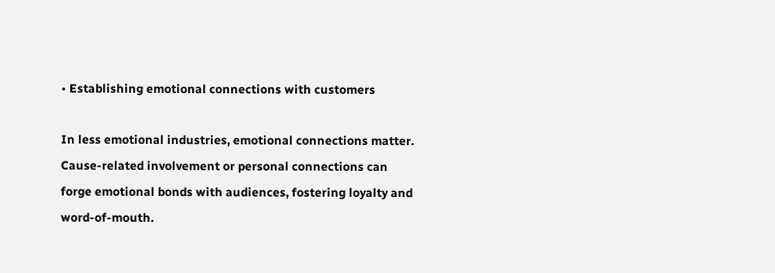• Establishing emotional connections with customers

In less emotional industries, emotional connections matter. Cause-related involvement or personal connections can forge emotional bonds with audiences, fostering loyalty and word-of-mouth.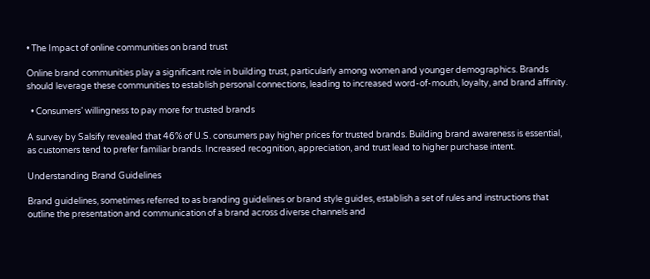• The Impact of online communities on brand trust

Online brand communities play a significant role in building trust, particularly among women and younger demographics. Brands should leverage these communities to establish personal connections, leading to increased word-of-mouth, loyalty, and brand affinity.

  • Consumers’ willingness to pay more for trusted brands

A survey by Salsify revealed that 46% of U.S. consumers pay higher prices for trusted brands. Building brand awareness is essential, as customers tend to prefer familiar brands. Increased recognition, appreciation, and trust lead to higher purchase intent.

Understanding Brand Guidelines

Brand guidelines, sometimes referred to as branding guidelines or brand style guides, establish a set of rules and instructions that outline the presentation and communication of a brand across diverse channels and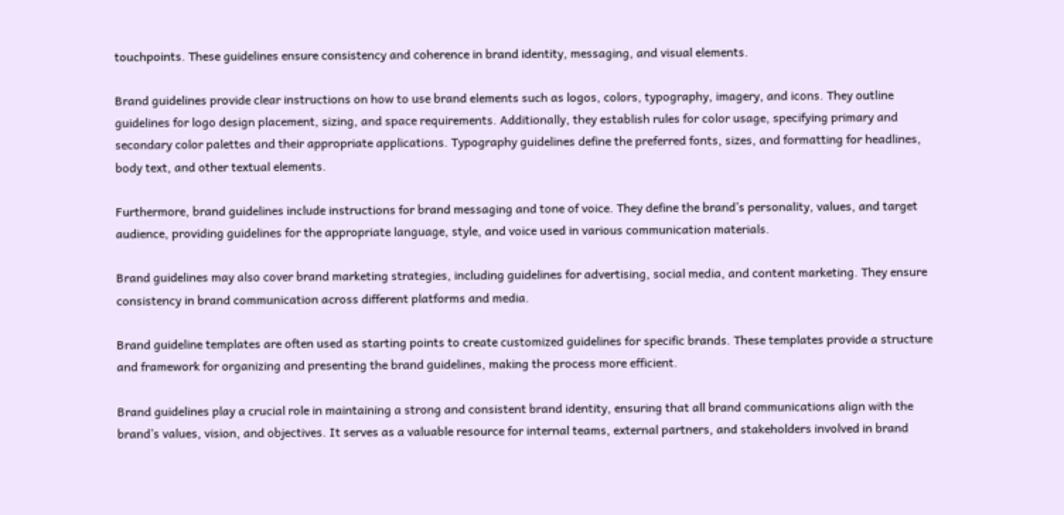touchpoints. These guidelines ensure consistency and coherence in brand identity, messaging, and visual elements.

Brand guidelines provide clear instructions on how to use brand elements such as logos, colors, typography, imagery, and icons. They outline guidelines for logo design placement, sizing, and space requirements. Additionally, they establish rules for color usage, specifying primary and secondary color palettes and their appropriate applications. Typography guidelines define the preferred fonts, sizes, and formatting for headlines, body text, and other textual elements.

Furthermore, brand guidelines include instructions for brand messaging and tone of voice. They define the brand’s personality, values, and target audience, providing guidelines for the appropriate language, style, and voice used in various communication materials.

Brand guidelines may also cover brand marketing strategies, including guidelines for advertising, social media, and content marketing. They ensure consistency in brand communication across different platforms and media.

Brand guideline templates are often used as starting points to create customized guidelines for specific brands. These templates provide a structure and framework for organizing and presenting the brand guidelines, making the process more efficient.

Brand guidelines play a crucial role in maintaining a strong and consistent brand identity, ensuring that all brand communications align with the brand’s values, vision, and objectives. It serves as a valuable resource for internal teams, external partners, and stakeholders involved in brand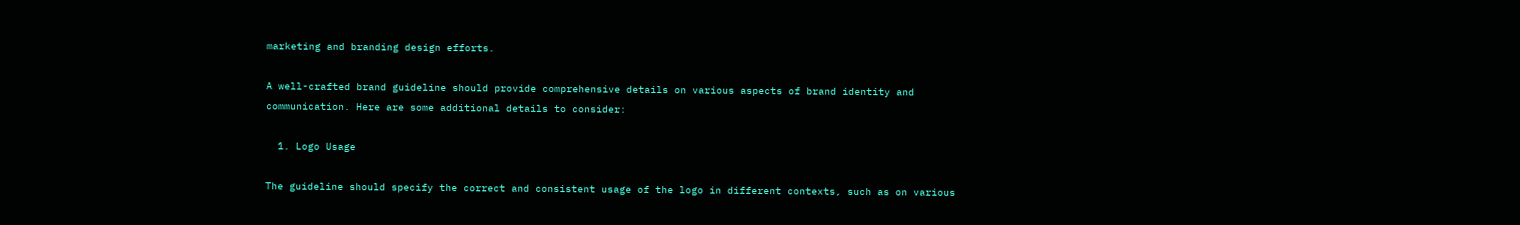marketing and branding design efforts.

A well-crafted brand guideline should provide comprehensive details on various aspects of brand identity and communication. Here are some additional details to consider:

  1. Logo Usage

The guideline should specify the correct and consistent usage of the logo in different contexts, such as on various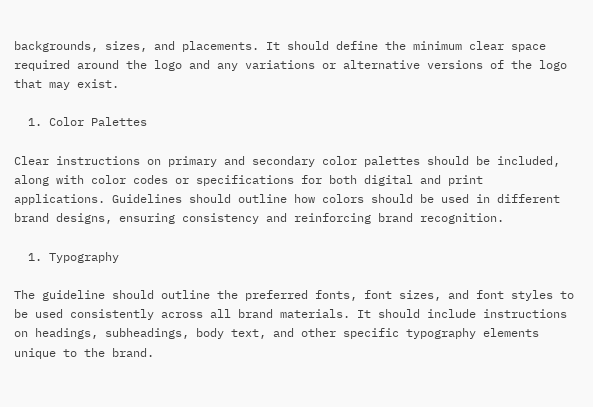backgrounds, sizes, and placements. It should define the minimum clear space required around the logo and any variations or alternative versions of the logo that may exist.

  1. Color Palettes

Clear instructions on primary and secondary color palettes should be included, along with color codes or specifications for both digital and print applications. Guidelines should outline how colors should be used in different brand designs, ensuring consistency and reinforcing brand recognition.

  1. Typography

The guideline should outline the preferred fonts, font sizes, and font styles to be used consistently across all brand materials. It should include instructions on headings, subheadings, body text, and other specific typography elements unique to the brand.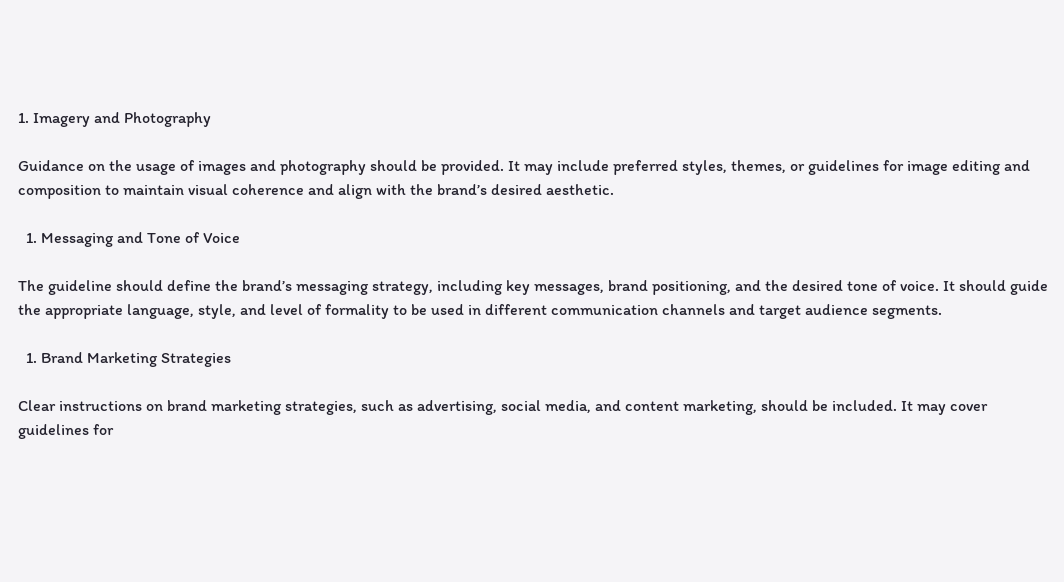1. Imagery and Photography

Guidance on the usage of images and photography should be provided. It may include preferred styles, themes, or guidelines for image editing and composition to maintain visual coherence and align with the brand’s desired aesthetic.

  1. Messaging and Tone of Voice

The guideline should define the brand’s messaging strategy, including key messages, brand positioning, and the desired tone of voice. It should guide the appropriate language, style, and level of formality to be used in different communication channels and target audience segments.

  1. Brand Marketing Strategies

Clear instructions on brand marketing strategies, such as advertising, social media, and content marketing, should be included. It may cover guidelines for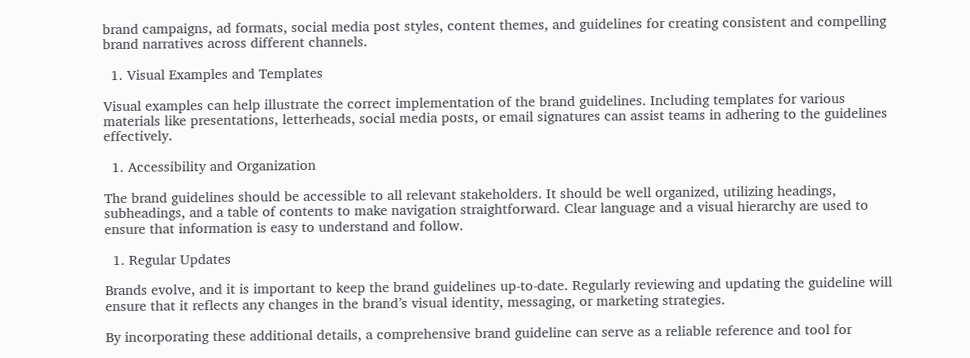brand campaigns, ad formats, social media post styles, content themes, and guidelines for creating consistent and compelling brand narratives across different channels.

  1. Visual Examples and Templates

Visual examples can help illustrate the correct implementation of the brand guidelines. Including templates for various materials like presentations, letterheads, social media posts, or email signatures can assist teams in adhering to the guidelines effectively.

  1. Accessibility and Organization

The brand guidelines should be accessible to all relevant stakeholders. It should be well organized, utilizing headings, subheadings, and a table of contents to make navigation straightforward. Clear language and a visual hierarchy are used to ensure that information is easy to understand and follow.

  1. Regular Updates

Brands evolve, and it is important to keep the brand guidelines up-to-date. Regularly reviewing and updating the guideline will ensure that it reflects any changes in the brand’s visual identity, messaging, or marketing strategies.

By incorporating these additional details, a comprehensive brand guideline can serve as a reliable reference and tool for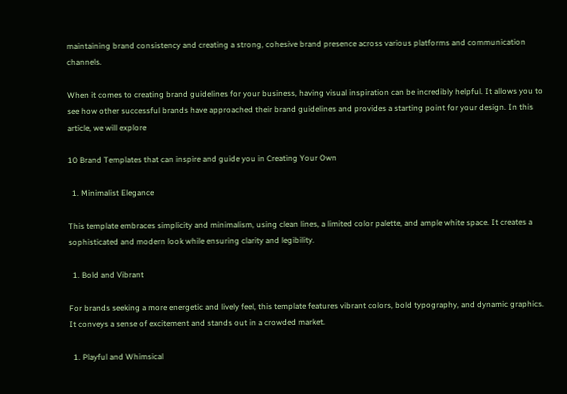maintaining brand consistency and creating a strong, cohesive brand presence across various platforms and communication channels.

When it comes to creating brand guidelines for your business, having visual inspiration can be incredibly helpful. It allows you to see how other successful brands have approached their brand guidelines and provides a starting point for your design. In this article, we will explore

10 Brand Templates that can inspire and guide you in Creating Your Own

  1. Minimalist Elegance

This template embraces simplicity and minimalism, using clean lines, a limited color palette, and ample white space. It creates a sophisticated and modern look while ensuring clarity and legibility.

  1. Bold and Vibrant

For brands seeking a more energetic and lively feel, this template features vibrant colors, bold typography, and dynamic graphics. It conveys a sense of excitement and stands out in a crowded market.

  1. Playful and Whimsical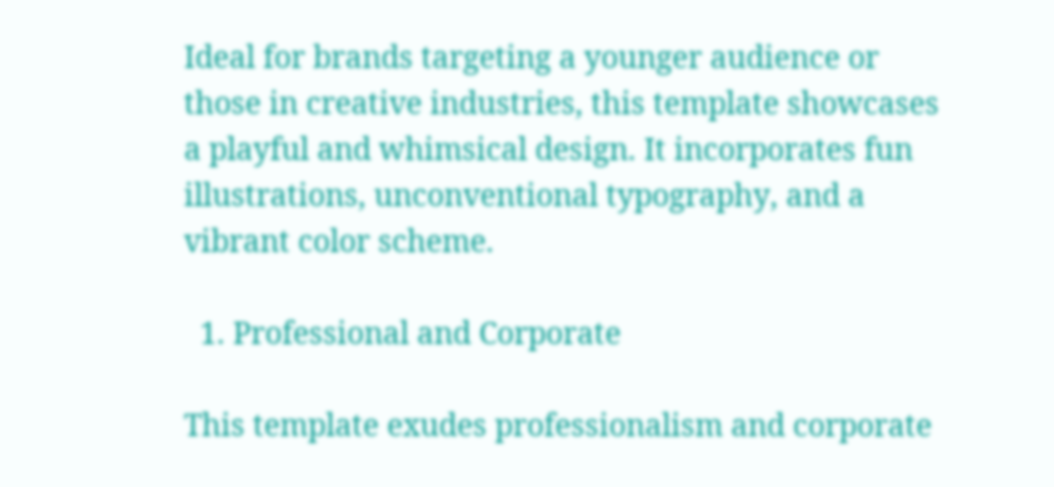Ideal for brands targeting a younger audience or those in creative industries, this template showcases a playful and whimsical design. It incorporates fun illustrations, unconventional typography, and a vibrant color scheme.

  1. Professional and Corporate

This template exudes professionalism and corporate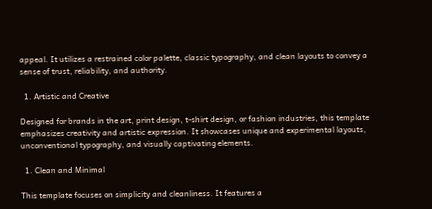appeal. It utilizes a restrained color palette, classic typography, and clean layouts to convey a sense of trust, reliability, and authority.

  1. Artistic and Creative

Designed for brands in the art, print design, t-shirt design, or fashion industries, this template emphasizes creativity and artistic expression. It showcases unique and experimental layouts, unconventional typography, and visually captivating elements.

  1. Clean and Minimal

This template focuses on simplicity and cleanliness. It features a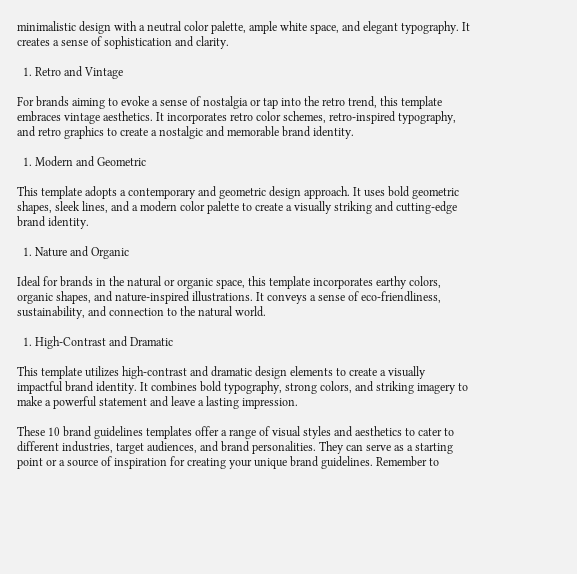minimalistic design with a neutral color palette, ample white space, and elegant typography. It creates a sense of sophistication and clarity.

  1. Retro and Vintage

For brands aiming to evoke a sense of nostalgia or tap into the retro trend, this template embraces vintage aesthetics. It incorporates retro color schemes, retro-inspired typography, and retro graphics to create a nostalgic and memorable brand identity.

  1. Modern and Geometric

This template adopts a contemporary and geometric design approach. It uses bold geometric shapes, sleek lines, and a modern color palette to create a visually striking and cutting-edge brand identity.

  1. Nature and Organic

Ideal for brands in the natural or organic space, this template incorporates earthy colors, organic shapes, and nature-inspired illustrations. It conveys a sense of eco-friendliness, sustainability, and connection to the natural world.

  1. High-Contrast and Dramatic

This template utilizes high-contrast and dramatic design elements to create a visually impactful brand identity. It combines bold typography, strong colors, and striking imagery to make a powerful statement and leave a lasting impression.

These 10 brand guidelines templates offer a range of visual styles and aesthetics to cater to different industries, target audiences, and brand personalities. They can serve as a starting point or a source of inspiration for creating your unique brand guidelines. Remember to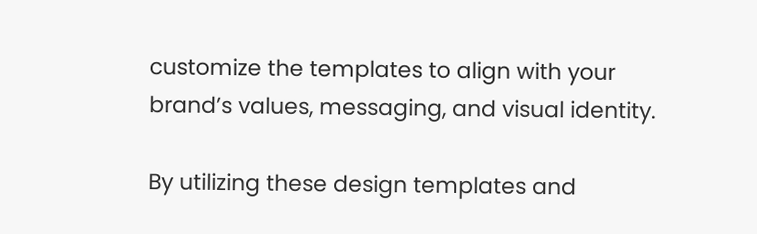customize the templates to align with your brand’s values, messaging, and visual identity.

By utilizing these design templates and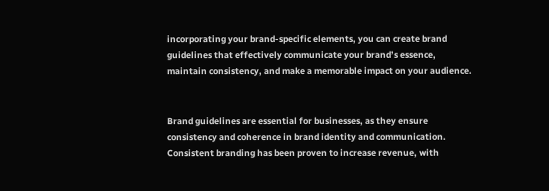incorporating your brand-specific elements, you can create brand guidelines that effectively communicate your brand’s essence, maintain consistency, and make a memorable impact on your audience.


Brand guidelines are essential for businesses, as they ensure consistency and coherence in brand identity and communication. Consistent branding has been proven to increase revenue, with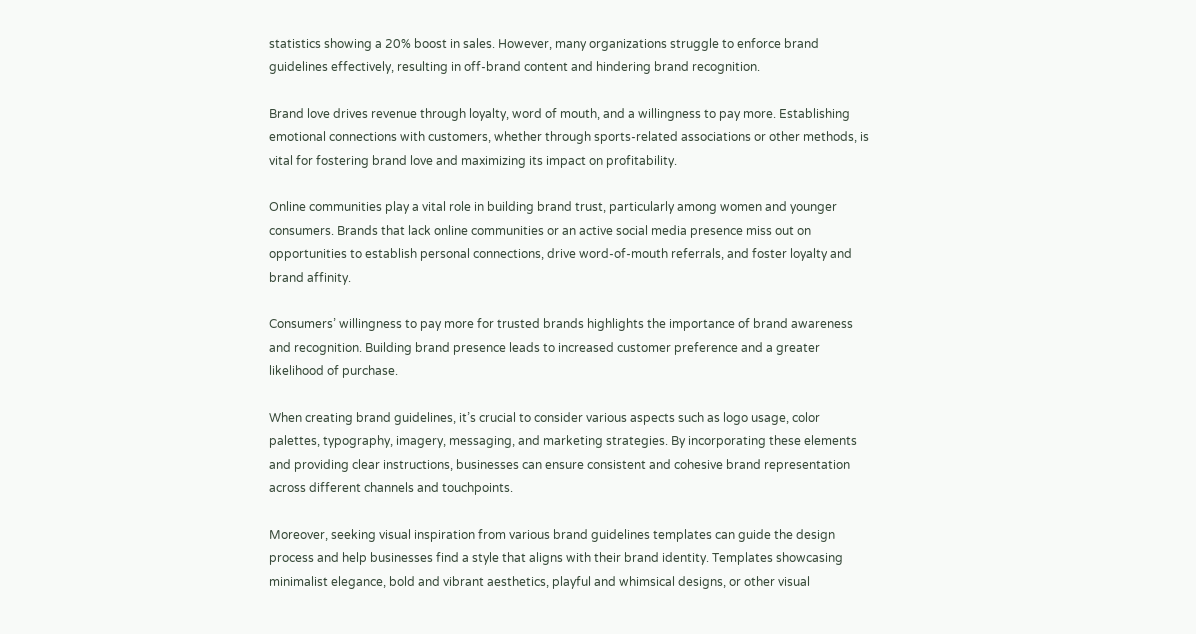statistics showing a 20% boost in sales. However, many organizations struggle to enforce brand guidelines effectively, resulting in off-brand content and hindering brand recognition.

Brand love drives revenue through loyalty, word of mouth, and a willingness to pay more. Establishing emotional connections with customers, whether through sports-related associations or other methods, is vital for fostering brand love and maximizing its impact on profitability.

Online communities play a vital role in building brand trust, particularly among women and younger consumers. Brands that lack online communities or an active social media presence miss out on opportunities to establish personal connections, drive word-of-mouth referrals, and foster loyalty and brand affinity.

Consumers’ willingness to pay more for trusted brands highlights the importance of brand awareness and recognition. Building brand presence leads to increased customer preference and a greater likelihood of purchase.

When creating brand guidelines, it’s crucial to consider various aspects such as logo usage, color palettes, typography, imagery, messaging, and marketing strategies. By incorporating these elements and providing clear instructions, businesses can ensure consistent and cohesive brand representation across different channels and touchpoints.

Moreover, seeking visual inspiration from various brand guidelines templates can guide the design process and help businesses find a style that aligns with their brand identity. Templates showcasing minimalist elegance, bold and vibrant aesthetics, playful and whimsical designs, or other visual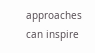approaches can inspire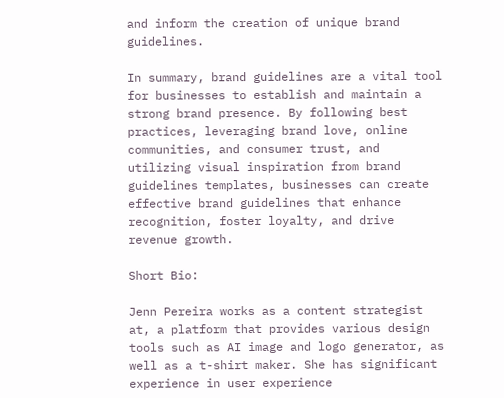and inform the creation of unique brand guidelines.

In summary, brand guidelines are a vital tool for businesses to establish and maintain a strong brand presence. By following best practices, leveraging brand love, online communities, and consumer trust, and utilizing visual inspiration from brand guidelines templates, businesses can create effective brand guidelines that enhance recognition, foster loyalty, and drive revenue growth.

Short Bio:

Jenn Pereira works as a content strategist at, a platform that provides various design tools such as AI image and logo generator, as well as a t-shirt maker. She has significant experience in user experience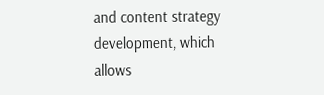and content strategy development, which allows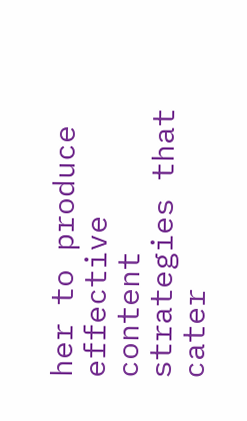her to produce effective content strategies that cater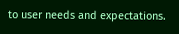to user needs and expectations.